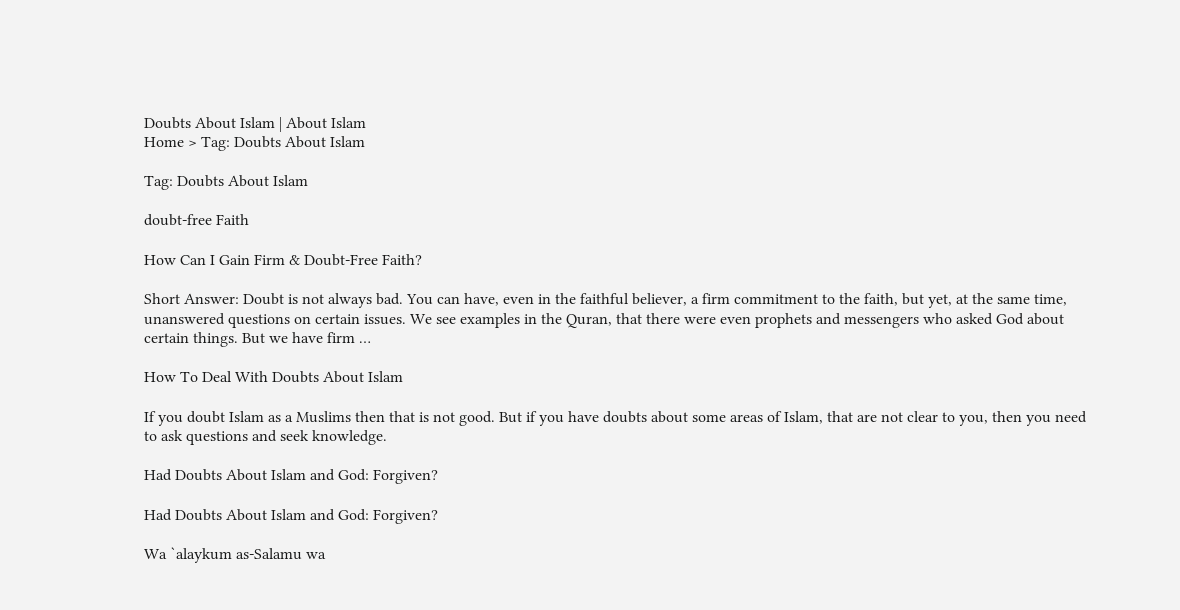Doubts About Islam | About Islam
Home > Tag: Doubts About Islam

Tag: Doubts About Islam

doubt-free Faith

How Can I Gain Firm & Doubt-Free Faith?

Short Answer: Doubt is not always bad. You can have, even in the faithful believer, a firm commitment to the faith, but yet, at the same time, unanswered questions on certain issues. We see examples in the Quran, that there were even prophets and messengers who asked God about certain things. But we have firm …

How To Deal With Doubts About Islam

If you doubt Islam as a Muslims then that is not good. But if you have doubts about some areas of Islam, that are not clear to you, then you need to ask questions and seek knowledge.

Had Doubts About Islam and God: Forgiven?

Had Doubts About Islam and God: Forgiven?

Wa `alaykum as-Salamu wa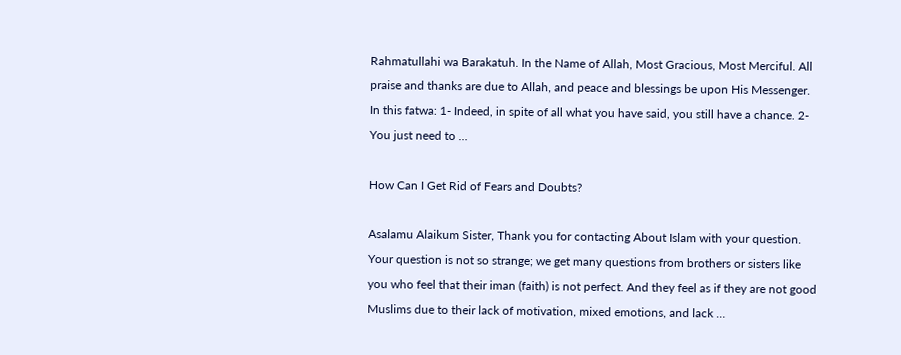Rahmatullahi wa Barakatuh. In the Name of Allah, Most Gracious, Most Merciful. All praise and thanks are due to Allah, and peace and blessings be upon His Messenger. In this fatwa: 1- Indeed, in spite of all what you have said, you still have a chance. 2- You just need to …

How Can I Get Rid of Fears and Doubts?

Asalamu Alaikum Sister, Thank you for contacting About Islam with your question. Your question is not so strange; we get many questions from brothers or sisters like you who feel that their iman (faith) is not perfect. And they feel as if they are not good Muslims due to their lack of motivation, mixed emotions, and lack …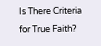Is There Criteria for True Faith?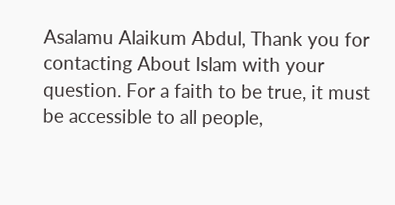Asalamu Alaikum Abdul, Thank you for contacting About Islam with your question. For a faith to be true, it must be accessible to all people,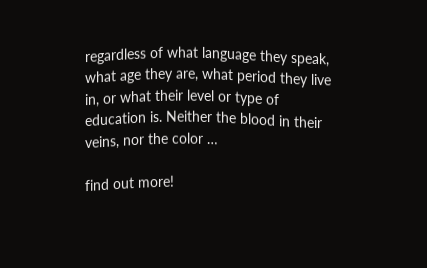regardless of what language they speak, what age they are, what period they live in, or what their level or type of education is. Neither the blood in their veins, nor the color …

find out more!